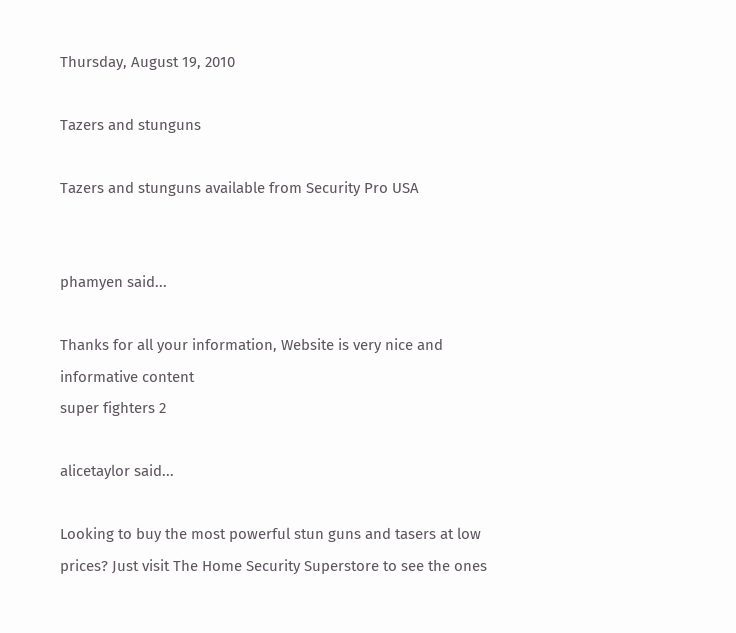Thursday, August 19, 2010

Tazers and stunguns

Tazers and stunguns available from Security Pro USA


phamyen said...

Thanks for all your information, Website is very nice and informative content
super fighters 2

alicetaylor said...

Looking to buy the most powerful stun guns and tasers at low prices? Just visit The Home Security Superstore to see the ones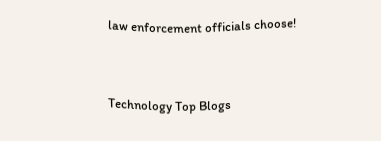law enforcement officials choose!


Technology Top Blogs